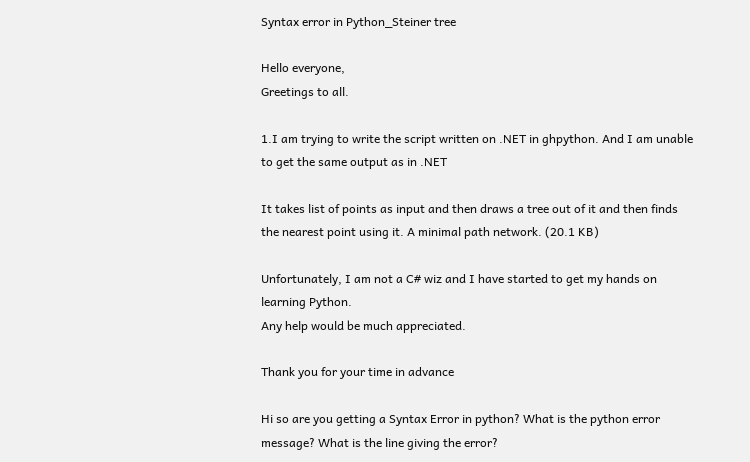Syntax error in Python_Steiner tree

Hello everyone,
Greetings to all.

1.I am trying to write the script written on .NET in ghpython. And I am unable to get the same output as in .NET

It takes list of points as input and then draws a tree out of it and then finds the nearest point using it. A minimal path network. (20.1 KB)

Unfortunately, I am not a C# wiz and I have started to get my hands on learning Python.
Any help would be much appreciated.

Thank you for your time in advance

Hi so are you getting a Syntax Error in python? What is the python error message? What is the line giving the error?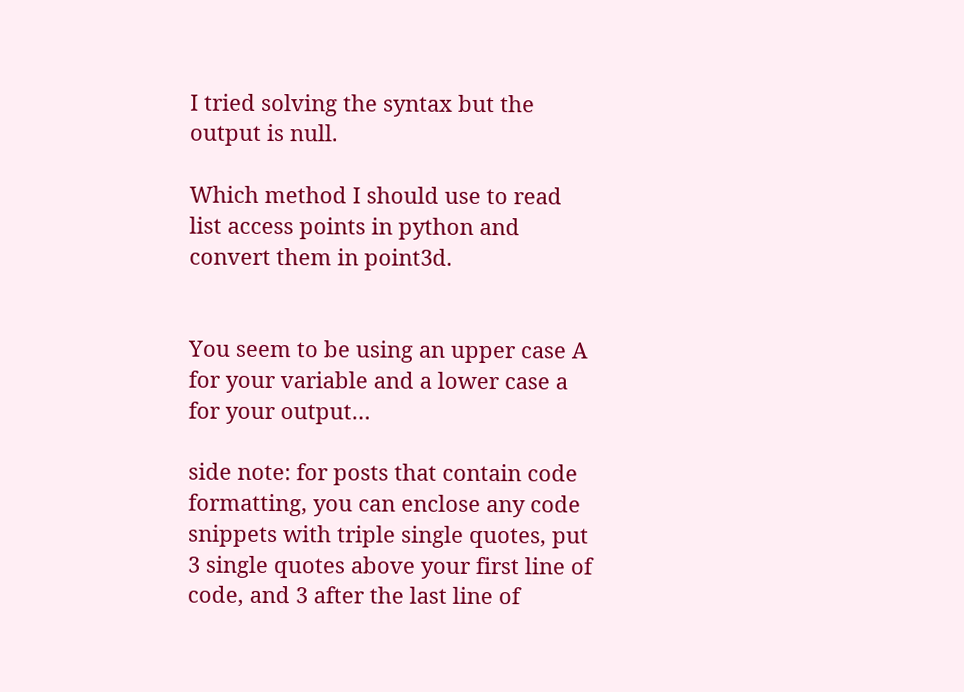I tried solving the syntax but the output is null.

Which method I should use to read list access points in python and convert them in point3d.


You seem to be using an upper case A for your variable and a lower case a for your output…

side note: for posts that contain code formatting, you can enclose any code snippets with triple single quotes, put 3 single quotes above your first line of code, and 3 after the last line of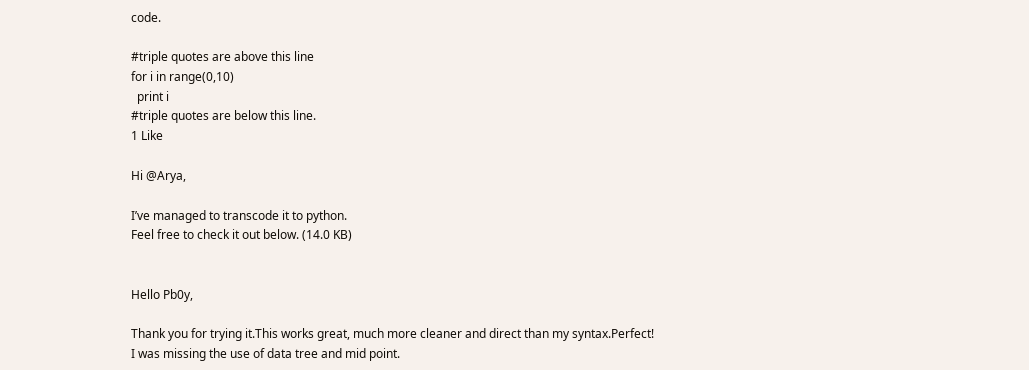code.

#triple quotes are above this line
for i in range(0,10)
  print i
#triple quotes are below this line.
1 Like

Hi @Arya,

I’ve managed to transcode it to python.
Feel free to check it out below. (14.0 KB)


Hello Pb0y,

Thank you for trying it.This works great, much more cleaner and direct than my syntax.Perfect!
I was missing the use of data tree and mid point.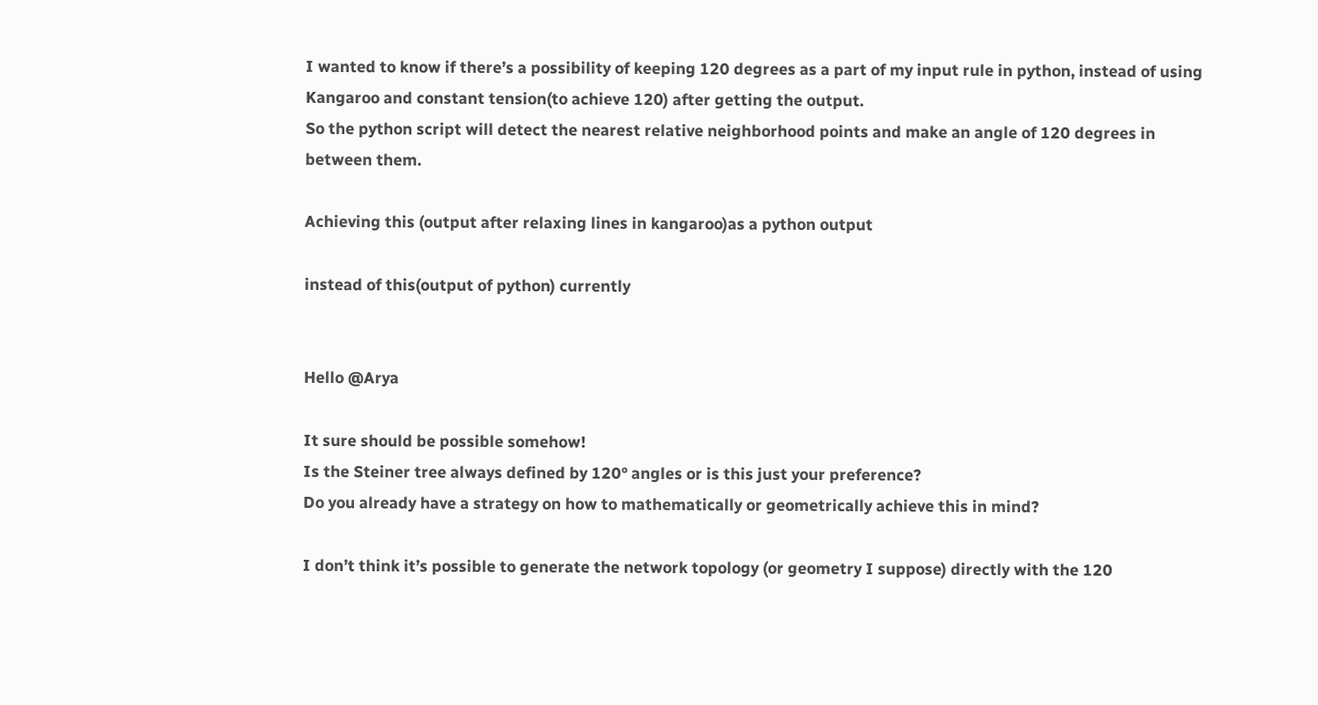I wanted to know if there’s a possibility of keeping 120 degrees as a part of my input rule in python, instead of using Kangaroo and constant tension(to achieve 120) after getting the output.
So the python script will detect the nearest relative neighborhood points and make an angle of 120 degrees in between them.

Achieving this (output after relaxing lines in kangaroo)as a python output

instead of this(output of python) currently


Hello @Arya

It sure should be possible somehow!
Is the Steiner tree always defined by 120° angles or is this just your preference?
Do you already have a strategy on how to mathematically or geometrically achieve this in mind?

I don’t think it’s possible to generate the network topology (or geometry I suppose) directly with the 120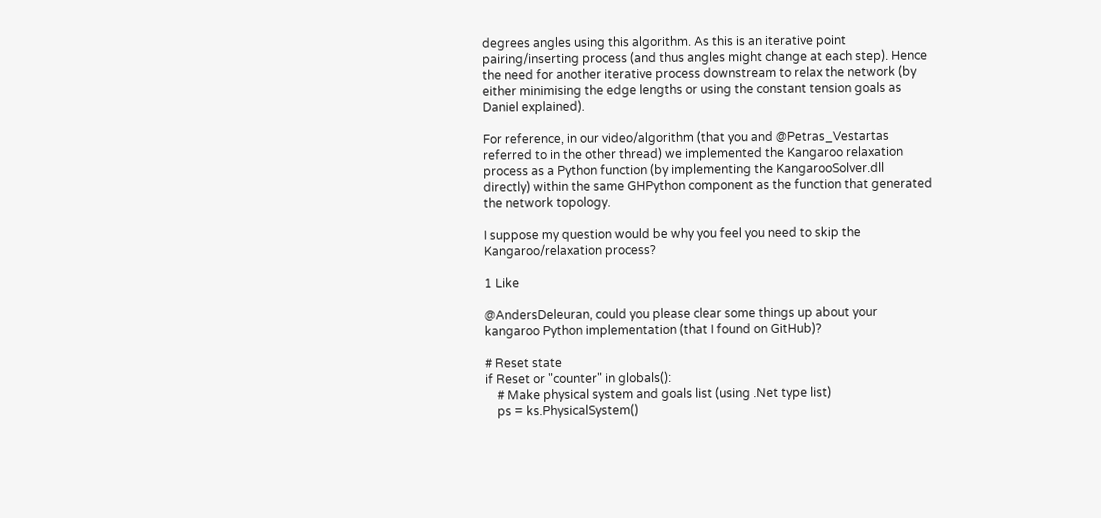degrees angles using this algorithm. As this is an iterative point pairing/inserting process (and thus angles might change at each step). Hence the need for another iterative process downstream to relax the network (by either minimising the edge lengths or using the constant tension goals as Daniel explained).

For reference, in our video/algorithm (that you and @Petras_Vestartas referred to in the other thread) we implemented the Kangaroo relaxation process as a Python function (by implementing the KangarooSolver.dll directly) within the same GHPython component as the function that generated the network topology.

I suppose my question would be why you feel you need to skip the Kangaroo/relaxation process?

1 Like

@AndersDeleuran, could you please clear some things up about your kangaroo Python implementation (that I found on GitHub)?

# Reset state
if Reset or "counter" in globals():
    # Make physical system and goals list (using .Net type list)
    ps = ks.PhysicalSystem()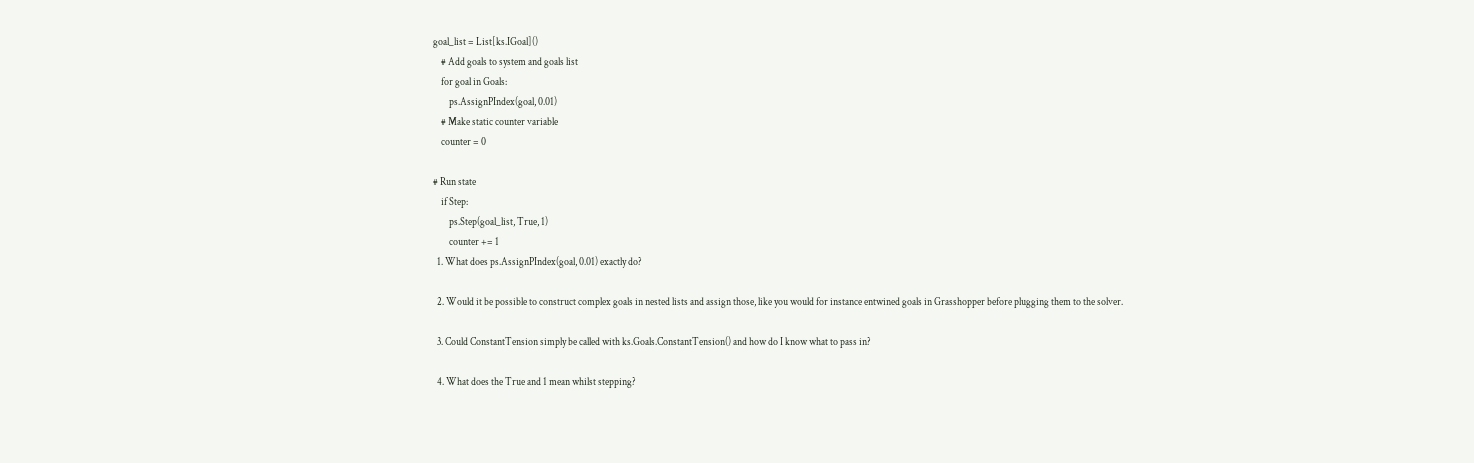goal_list = List[ks.IGoal]()
    # Add goals to system and goals list
    for goal in Goals:
        ps.AssignPIndex(goal, 0.01)
    # Make static counter variable
    counter = 0

# Run state
    if Step:
        ps.Step(goal_list, True, 1)
        counter += 1
  1. What does ps.AssignPIndex(goal, 0.01) exactly do?

  2. Would it be possible to construct complex goals in nested lists and assign those, like you would for instance entwined goals in Grasshopper before plugging them to the solver.

  3. Could ConstantTension simply be called with ks.Goals.ConstantTension() and how do I know what to pass in?

  4. What does the True and 1 mean whilst stepping?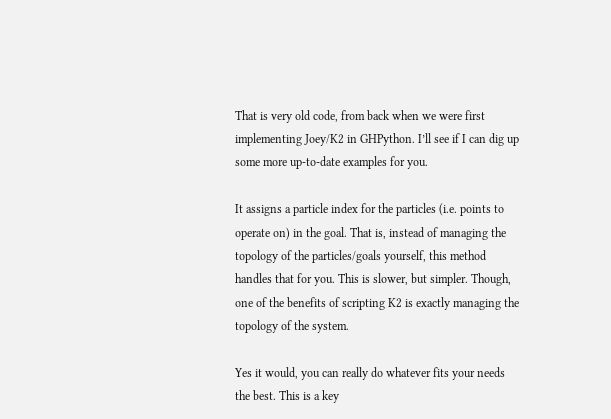That is very old code, from back when we were first implementing Joey/K2 in GHPython. I’ll see if I can dig up some more up-to-date examples for you.

It assigns a particle index for the particles (i.e. points to operate on) in the goal. That is, instead of managing the topology of the particles/goals yourself, this method handles that for you. This is slower, but simpler. Though, one of the benefits of scripting K2 is exactly managing the topology of the system.

Yes it would, you can really do whatever fits your needs the best. This is a key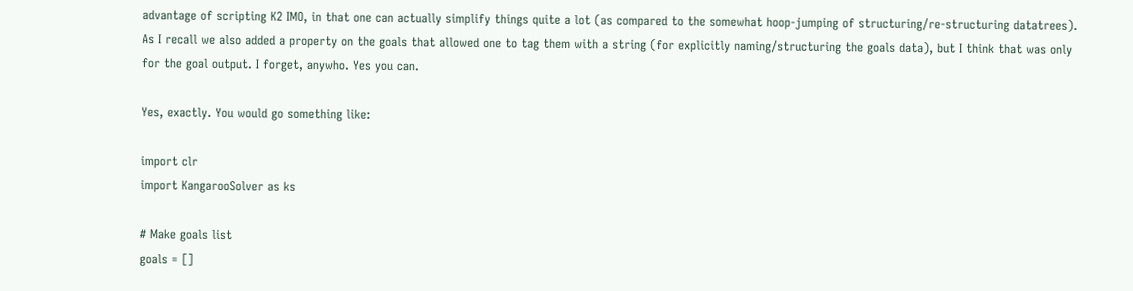advantage of scripting K2 IMO, in that one can actually simplify things quite a lot (as compared to the somewhat hoop-jumping of structuring/re-structuring datatrees). As I recall we also added a property on the goals that allowed one to tag them with a string (for explicitly naming/structuring the goals data), but I think that was only for the goal output. I forget, anywho. Yes you can.

Yes, exactly. You would go something like:

import clr
import KangarooSolver as ks

# Make goals list
goals = []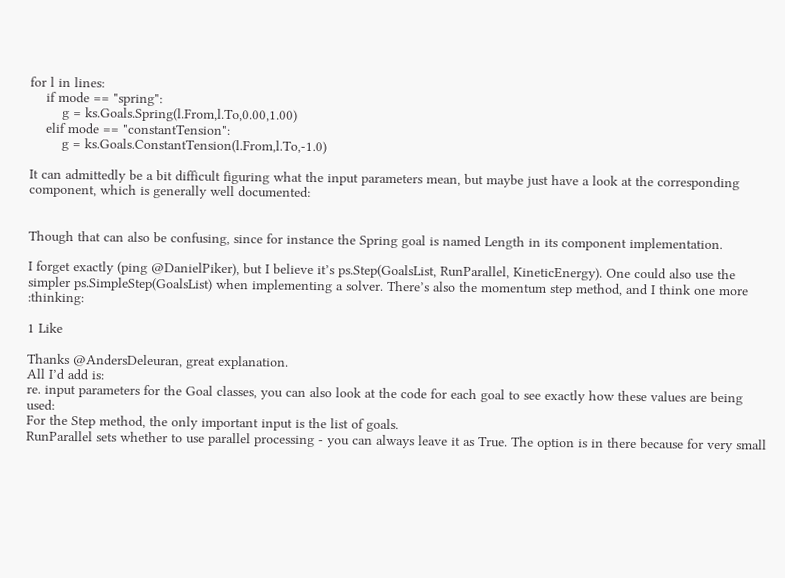for l in lines:
    if mode == "spring":
        g = ks.Goals.Spring(l.From,l.To,0.00,1.00)
    elif mode == "constantTension":
        g = ks.Goals.ConstantTension(l.From,l.To,-1.0)

It can admittedly be a bit difficult figuring what the input parameters mean, but maybe just have a look at the corresponding component, which is generally well documented:


Though that can also be confusing, since for instance the Spring goal is named Length in its component implementation.

I forget exactly (ping @DanielPiker), but I believe it’s ps.Step(GoalsList, RunParallel, KineticEnergy). One could also use the simpler ps.SimpleStep(GoalsList) when implementing a solver. There’s also the momentum step method, and I think one more :thinking:

1 Like

Thanks @AndersDeleuran, great explanation.
All I’d add is:
re. input parameters for the Goal classes, you can also look at the code for each goal to see exactly how these values are being used:
For the Step method, the only important input is the list of goals.
RunParallel sets whether to use parallel processing - you can always leave it as True. The option is in there because for very small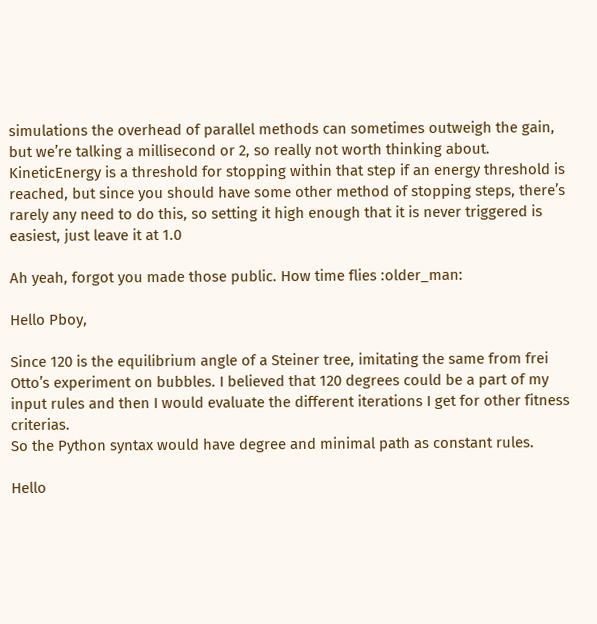simulations the overhead of parallel methods can sometimes outweigh the gain, but we’re talking a millisecond or 2, so really not worth thinking about.
KineticEnergy is a threshold for stopping within that step if an energy threshold is reached, but since you should have some other method of stopping steps, there’s rarely any need to do this, so setting it high enough that it is never triggered is easiest, just leave it at 1.0

Ah yeah, forgot you made those public. How time flies :older_man:

Hello Pboy,

Since 120 is the equilibrium angle of a Steiner tree, imitating the same from frei Otto’s experiment on bubbles. I believed that 120 degrees could be a part of my input rules and then I would evaluate the different iterations I get for other fitness criterias.
So the Python syntax would have degree and minimal path as constant rules.

Hello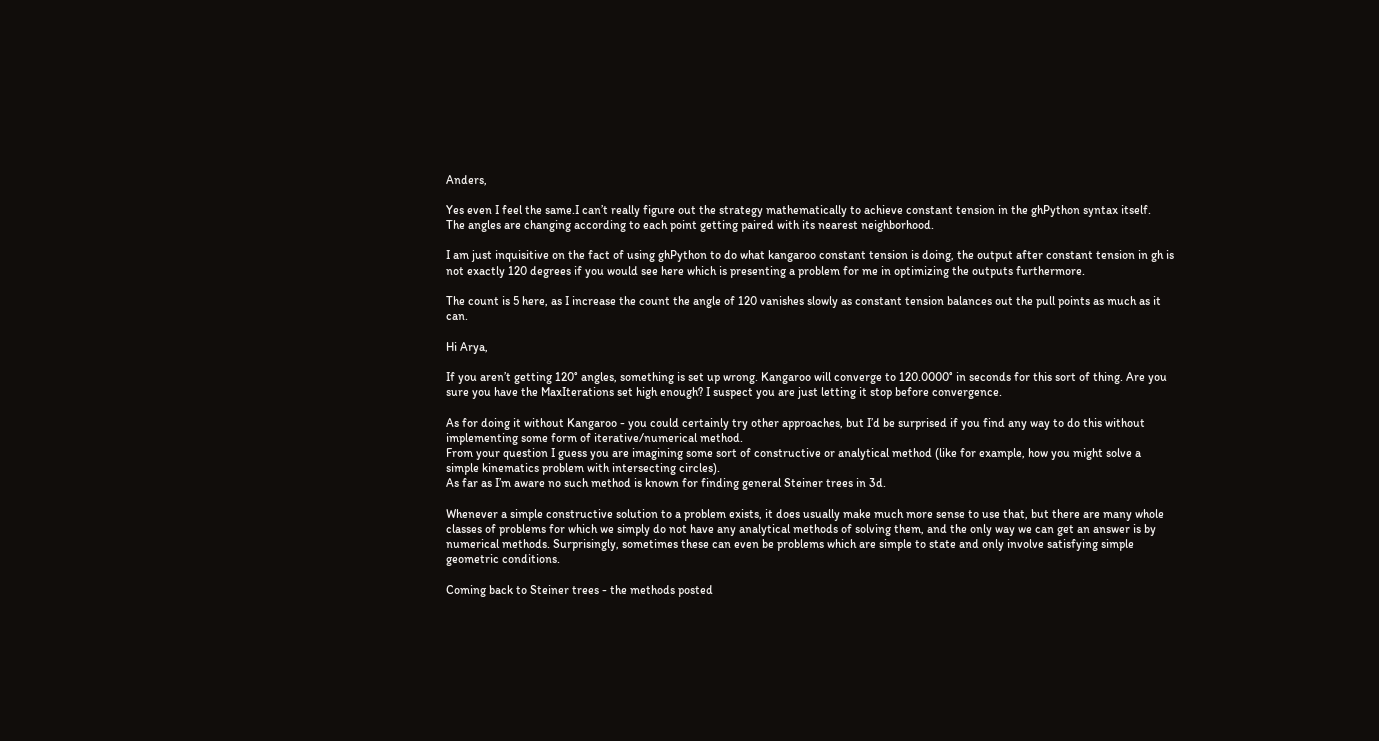Anders,

Yes even I feel the same.I can’t really figure out the strategy mathematically to achieve constant tension in the ghPython syntax itself.
The angles are changing according to each point getting paired with its nearest neighborhood.

I am just inquisitive on the fact of using ghPython to do what kangaroo constant tension is doing, the output after constant tension in gh is not exactly 120 degrees if you would see here which is presenting a problem for me in optimizing the outputs furthermore.

The count is 5 here, as I increase the count the angle of 120 vanishes slowly as constant tension balances out the pull points as much as it can.

Hi Arya,

If you aren’t getting 120° angles, something is set up wrong. Kangaroo will converge to 120.0000° in seconds for this sort of thing. Are you sure you have the MaxIterations set high enough? I suspect you are just letting it stop before convergence.

As for doing it without Kangaroo - you could certainly try other approaches, but I’d be surprised if you find any way to do this without implementing some form of iterative/numerical method.
From your question I guess you are imagining some sort of constructive or analytical method (like for example, how you might solve a simple kinematics problem with intersecting circles).
As far as I’m aware no such method is known for finding general Steiner trees in 3d.

Whenever a simple constructive solution to a problem exists, it does usually make much more sense to use that, but there are many whole classes of problems for which we simply do not have any analytical methods of solving them, and the only way we can get an answer is by numerical methods. Surprisingly, sometimes these can even be problems which are simple to state and only involve satisfying simple geometric conditions.

Coming back to Steiner trees - the methods posted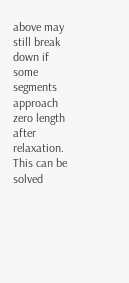above may still break down if some segments approach zero length after relaxation. This can be solved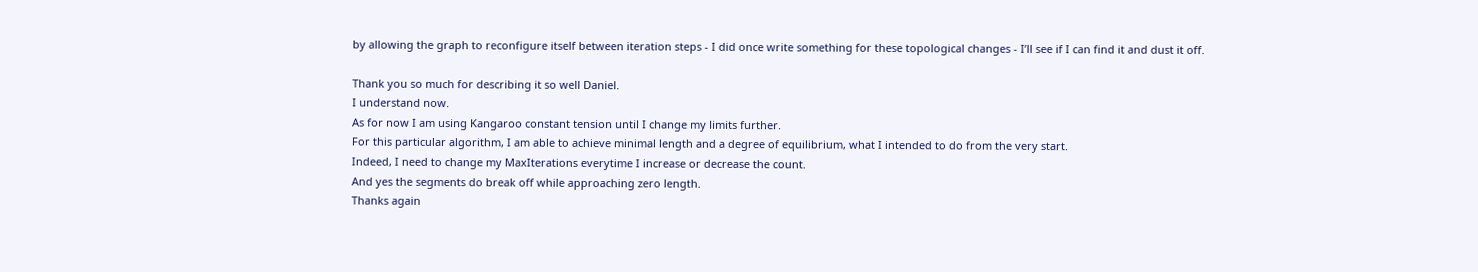by allowing the graph to reconfigure itself between iteration steps - I did once write something for these topological changes - I’ll see if I can find it and dust it off.

Thank you so much for describing it so well Daniel.
I understand now.
As for now I am using Kangaroo constant tension until I change my limits further.
For this particular algorithm, I am able to achieve minimal length and a degree of equilibrium, what I intended to do from the very start.
Indeed, I need to change my MaxIterations everytime I increase or decrease the count.
And yes the segments do break off while approaching zero length.
Thanks again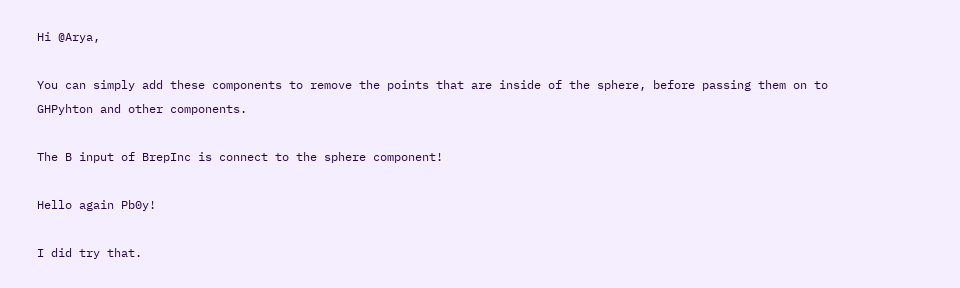Hi @Arya,

You can simply add these components to remove the points that are inside of the sphere, before passing them on to GHPyhton and other components.

The B input of BrepInc is connect to the sphere component!

Hello again Pb0y!

I did try that.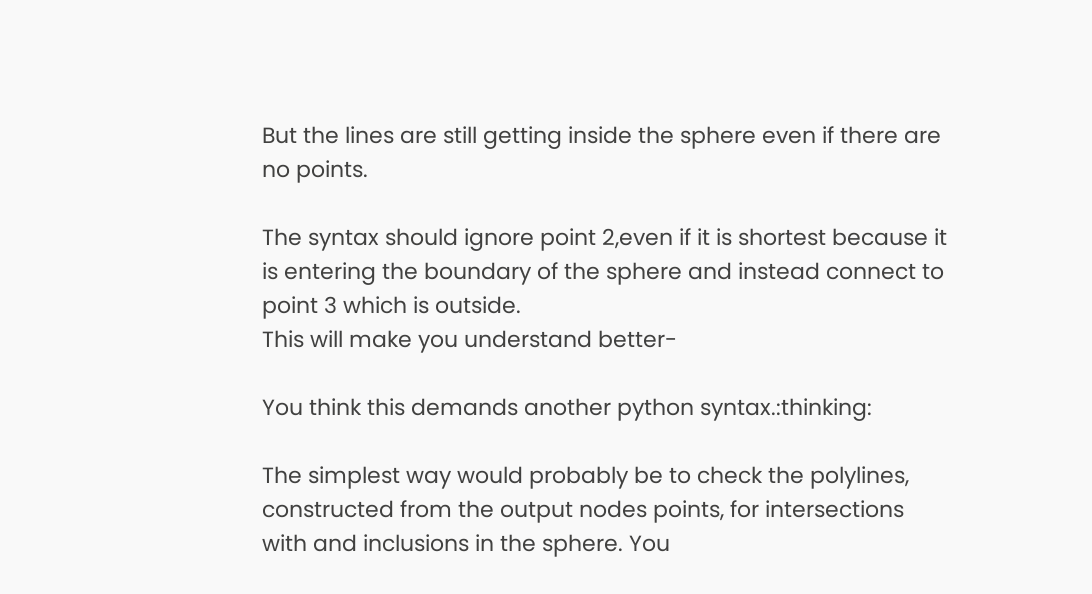But the lines are still getting inside the sphere even if there are no points.

The syntax should ignore point 2,even if it is shortest because it is entering the boundary of the sphere and instead connect to point 3 which is outside.
This will make you understand better-

You think this demands another python syntax.:thinking:

The simplest way would probably be to check the polylines, constructed from the output nodes points, for intersections with and inclusions in the sphere. You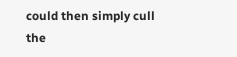could then simply cull the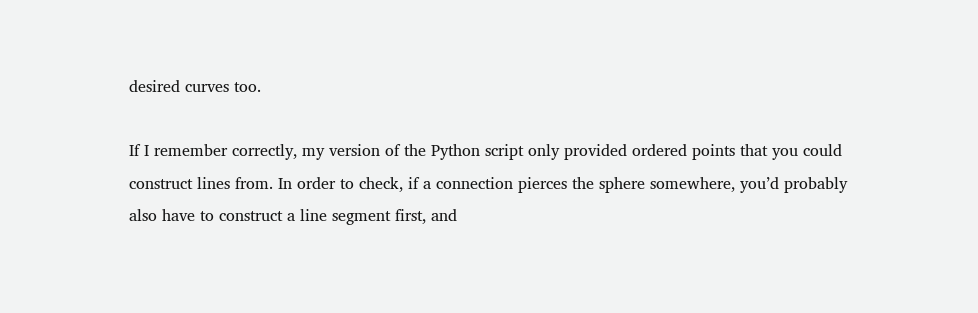desired curves too.

If I remember correctly, my version of the Python script only provided ordered points that you could construct lines from. In order to check, if a connection pierces the sphere somewhere, you’d probably also have to construct a line segment first, and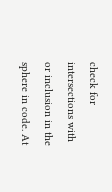check for intersections with or inclusion in the sphere in code. At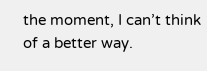the moment, I can’t think of a better way.